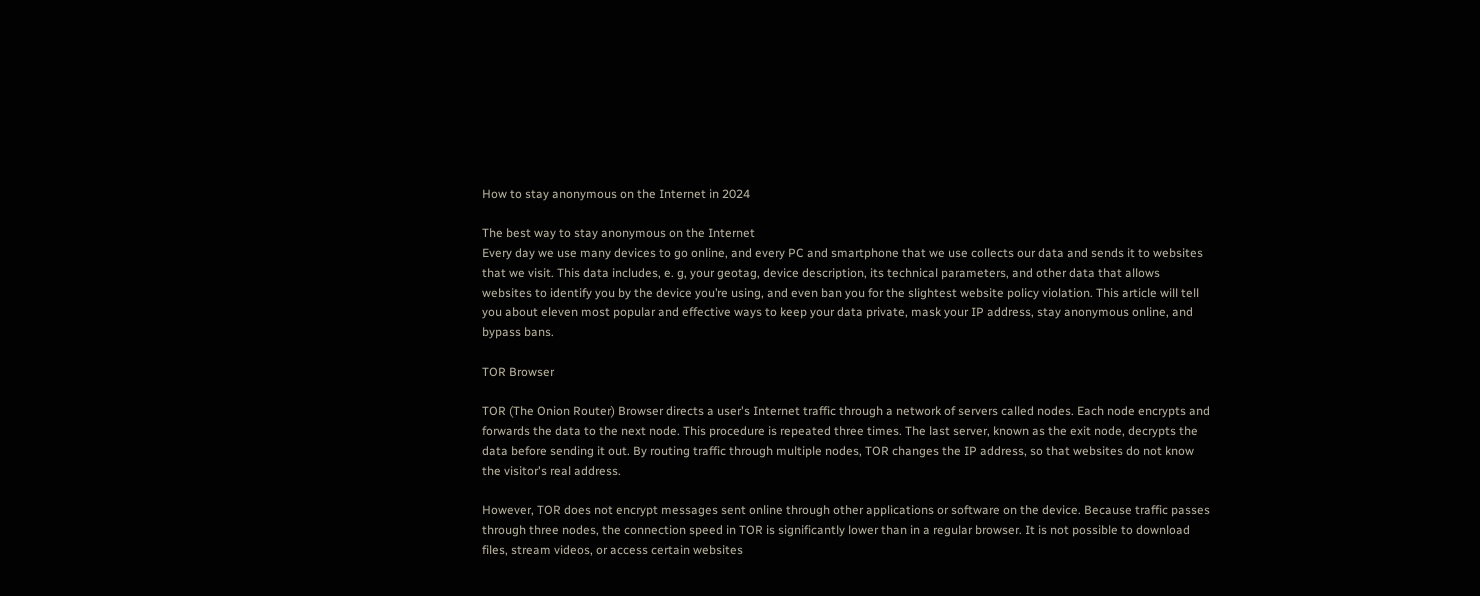How to stay anonymous on the Internet in 2024

The best way to stay anonymous on the Internet
Every day we use many devices to go online, and every PC and smartphone that we use collects our data and sends it to websites that we visit. This data includes, e. g, your geotag, device description, its technical parameters, and other data that allows websites to identify you by the device you’re using, and even ban you for the slightest website policy violation. This article will tell you about eleven most popular and effective ways to keep your data private, mask your IP address, stay anonymous online, and bypass bans.

TOR Browser

TOR (The Onion Router) Browser directs a user's Internet traffic through a network of servers called nodes. Each node encrypts and forwards the data to the next node. This procedure is repeated three times. The last server, known as the exit node, decrypts the data before sending it out. By routing traffic through multiple nodes, TOR changes the IP address, so that websites do not know the visitor's real address.

However, TOR does not encrypt messages sent online through other applications or software on the device. Because traffic passes through three nodes, the connection speed in TOR is significantly lower than in a regular browser. It is not possible to download files, stream videos, or access certain websites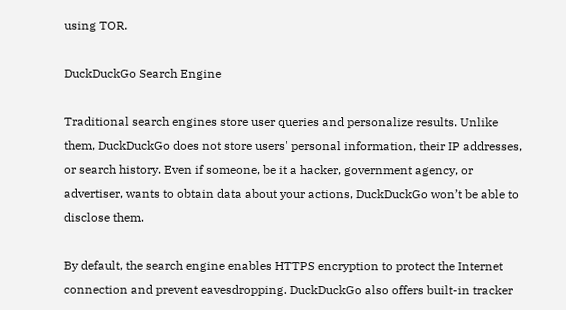using TOR.

DuckDuckGo Search Engine

Traditional search engines store user queries and personalize results. Unlike them, DuckDuckGo does not store users' personal information, their IP addresses, or search history. Even if someone, be it a hacker, government agency, or advertiser, wants to obtain data about your actions, DuckDuckGo won’t be able to disclose them.

By default, the search engine enables HTTPS encryption to protect the Internet connection and prevent eavesdropping. DuckDuckGo also offers built-in tracker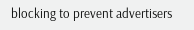blocking to prevent advertisers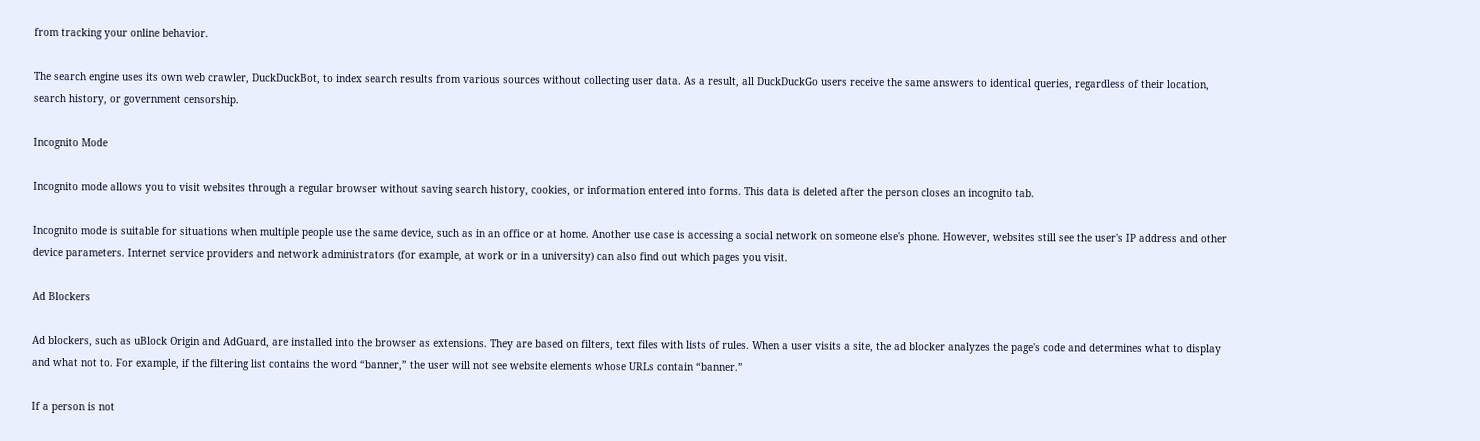from tracking your online behavior.

The search engine uses its own web crawler, DuckDuckBot, to index search results from various sources without collecting user data. As a result, all DuckDuckGo users receive the same answers to identical queries, regardless of their location, search history, or government censorship.

Incognito Mode

Incognito mode allows you to visit websites through a regular browser without saving search history, cookies, or information entered into forms. This data is deleted after the person closes an incognito tab.

Incognito mode is suitable for situations when multiple people use the same device, such as in an office or at home. Another use case is accessing a social network on someone else's phone. However, websites still see the user's IP address and other device parameters. Internet service providers and network administrators (for example, at work or in a university) can also find out which pages you visit.

Ad Blockers

Ad blockers, such as uBlock Origin and AdGuard, are installed into the browser as extensions. They are based on filters, text files with lists of rules. When a user visits a site, the ad blocker analyzes the page's code and determines what to display and what not to. For example, if the filtering list contains the word “banner,” the user will not see website elements whose URLs contain “banner.”

If a person is not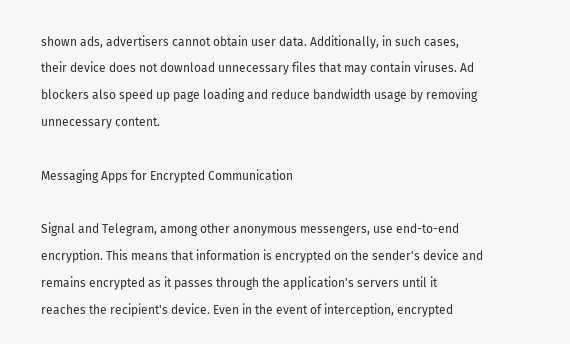shown ads, advertisers cannot obtain user data. Additionally, in such cases, their device does not download unnecessary files that may contain viruses. Ad blockers also speed up page loading and reduce bandwidth usage by removing unnecessary content.

Messaging Apps for Encrypted Communication

Signal and Telegram, among other anonymous messengers, use end-to-end encryption. This means that information is encrypted on the sender's device and remains encrypted as it passes through the application's servers until it reaches the recipient's device. Even in the event of interception, encrypted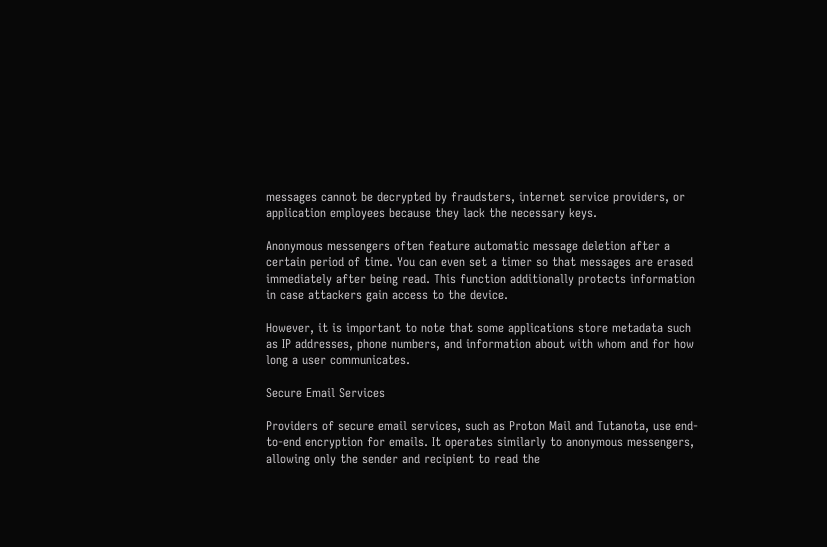messages cannot be decrypted by fraudsters, internet service providers, or application employees because they lack the necessary keys.

Anonymous messengers often feature automatic message deletion after a certain period of time. You can even set a timer so that messages are erased immediately after being read. This function additionally protects information in case attackers gain access to the device.

However, it is important to note that some applications store metadata such as IP addresses, phone numbers, and information about with whom and for how long a user communicates.

Secure Email Services

Providers of secure email services, such as Proton Mail and Tutanota, use end-to-end encryption for emails. It operates similarly to anonymous messengers, allowing only the sender and recipient to read the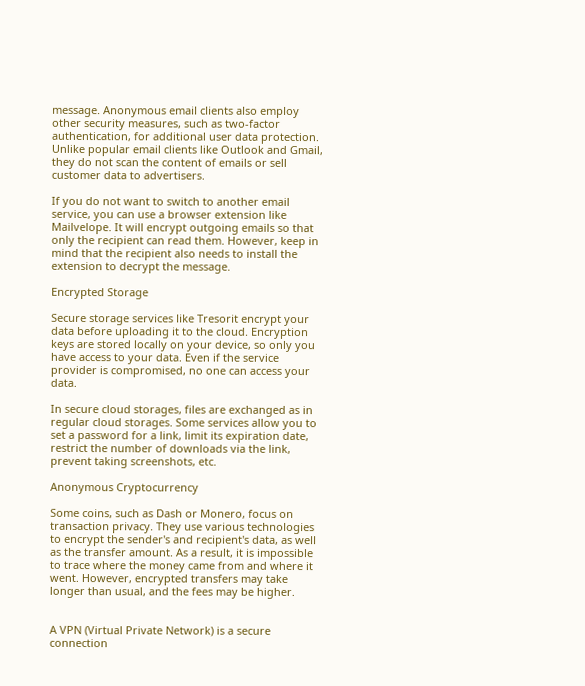message. Anonymous email clients also employ other security measures, such as two-factor authentication, for additional user data protection. Unlike popular email clients like Outlook and Gmail, they do not scan the content of emails or sell customer data to advertisers.

If you do not want to switch to another email service, you can use a browser extension like Mailvelope. It will encrypt outgoing emails so that only the recipient can read them. However, keep in mind that the recipient also needs to install the extension to decrypt the message.

Encrypted Storage

Secure storage services like Tresorit encrypt your data before uploading it to the cloud. Encryption keys are stored locally on your device, so only you have access to your data. Even if the service provider is compromised, no one can access your data.

In secure cloud storages, files are exchanged as in regular cloud storages. Some services allow you to set a password for a link, limit its expiration date, restrict the number of downloads via the link, prevent taking screenshots, etc.

Anonymous Cryptocurrency

Some coins, such as Dash or Monero, focus on transaction privacy. They use various technologies to encrypt the sender's and recipient's data, as well as the transfer amount. As a result, it is impossible to trace where the money came from and where it went. However, encrypted transfers may take longer than usual, and the fees may be higher.


A VPN (Virtual Private Network) is a secure connection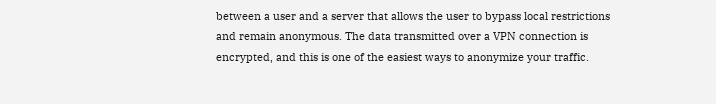between a user and a server that allows the user to bypass local restrictions and remain anonymous. The data transmitted over a VPN connection is encrypted, and this is one of the easiest ways to anonymize your traffic.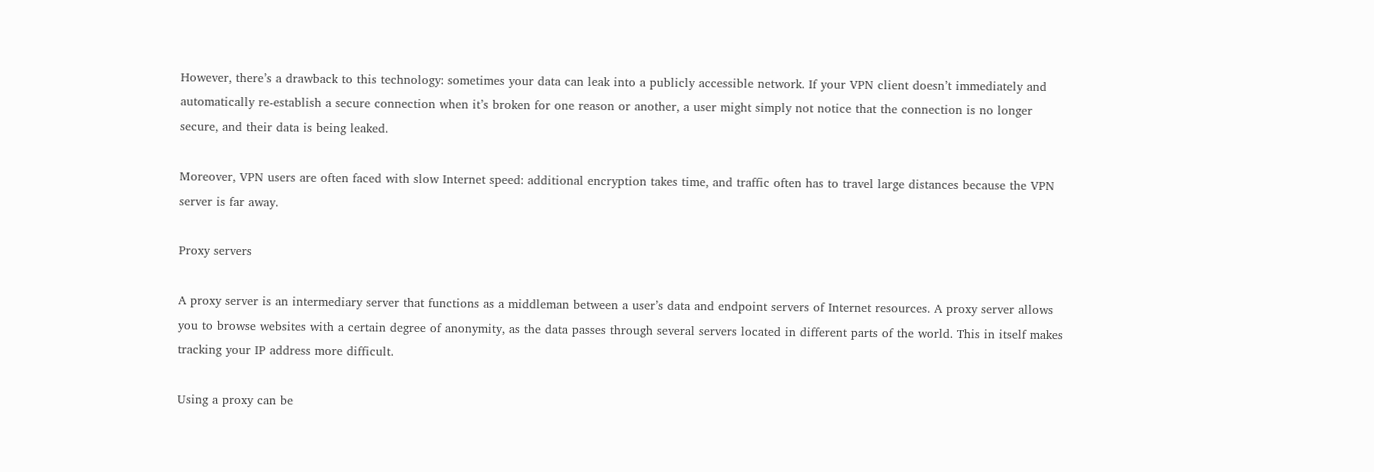However, there’s a drawback to this technology: sometimes your data can leak into a publicly accessible network. If your VPN client doesn’t immediately and automatically re-establish a secure connection when it’s broken for one reason or another, a user might simply not notice that the connection is no longer secure, and their data is being leaked.

Moreover, VPN users are often faced with slow Internet speed: additional encryption takes time, and traffic often has to travel large distances because the VPN server is far away.

Proxy servers

A proxy server is an intermediary server that functions as a middleman between a user’s data and endpoint servers of Internet resources. A proxy server allows you to browse websites with a certain degree of anonymity, as the data passes through several servers located in different parts of the world. This in itself makes tracking your IP address more difficult.

Using a proxy can be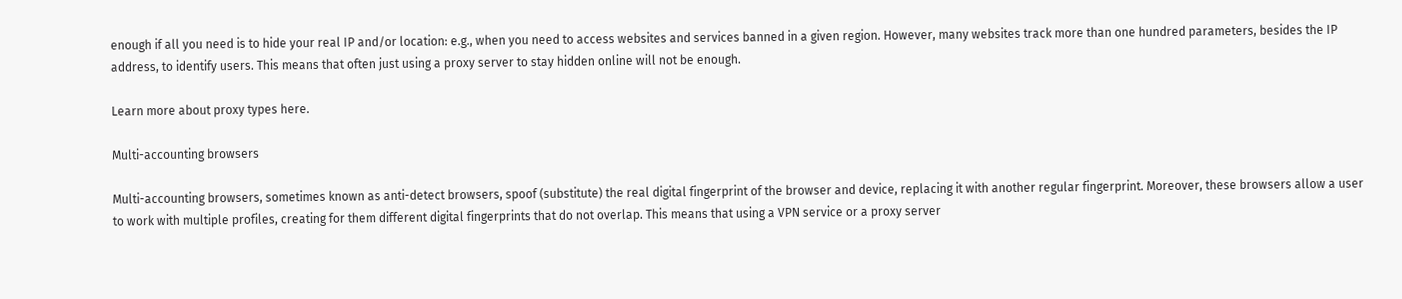enough if all you need is to hide your real IP and/or location: e.g., when you need to access websites and services banned in a given region. However, many websites track more than one hundred parameters, besides the IP address, to identify users. This means that often just using a proxy server to stay hidden online will not be enough.

Learn more about proxy types here.

Multi-accounting browsers

Multi-accounting browsers, sometimes known as anti-detect browsers, spoof (substitute) the real digital fingerprint of the browser and device, replacing it with another regular fingerprint. Moreover, these browsers allow a user to work with multiple profiles, creating for them different digital fingerprints that do not overlap. This means that using a VPN service or a proxy server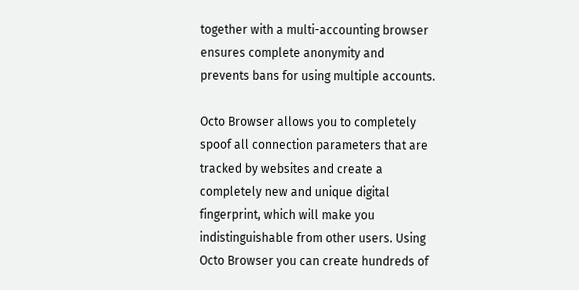together with a multi-accounting browser ensures complete anonymity and prevents bans for using multiple accounts.

Octo Browser allows you to completely spoof all connection parameters that are tracked by websites and create a completely new and unique digital fingerprint, which will make you indistinguishable from other users. Using Octo Browser you can create hundreds of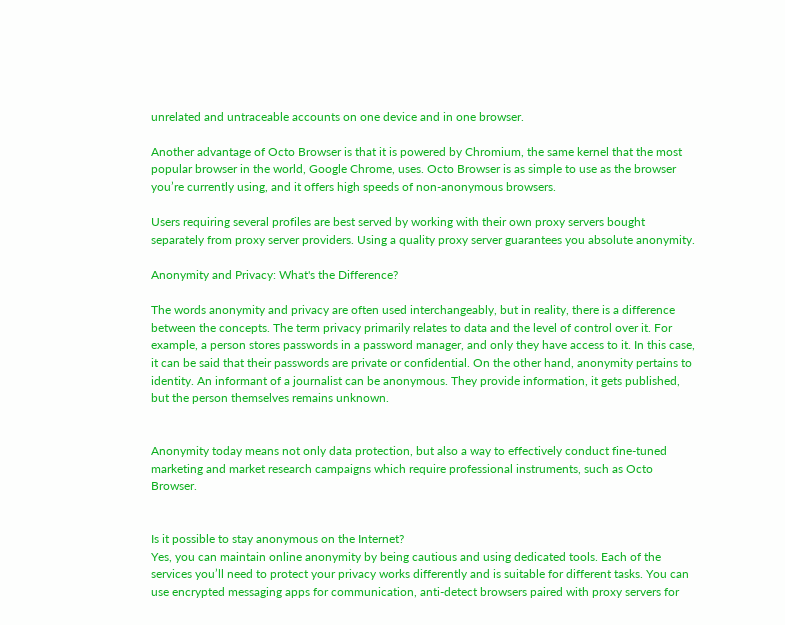unrelated and untraceable accounts on one device and in one browser.

Another advantage of Octo Browser is that it is powered by Chromium, the same kernel that the most popular browser in the world, Google Chrome, uses. Octo Browser is as simple to use as the browser you’re currently using, and it offers high speeds of non-anonymous browsers.

Users requiring several profiles are best served by working with their own proxy servers bought separately from proxy server providers. Using a quality proxy server guarantees you absolute anonymity.

Anonymity and Privacy: What's the Difference?

The words anonymity and privacy are often used interchangeably, but in reality, there is a difference between the concepts. The term privacy primarily relates to data and the level of control over it. For example, a person stores passwords in a password manager, and only they have access to it. In this case, it can be said that their passwords are private or confidential. On the other hand, anonymity pertains to identity. An informant of a journalist can be anonymous. They provide information, it gets published, but the person themselves remains unknown.


Anonymity today means not only data protection, but also a way to effectively conduct fine-tuned marketing and market research campaigns which require professional instruments, such as Octo Browser.


Is it possible to stay anonymous on the Internet?
Yes, you can maintain online anonymity by being cautious and using dedicated tools. Each of the services you’ll need to protect your privacy works differently and is suitable for different tasks. You can use encrypted messaging apps for communication, anti-detect browsers paired with proxy servers for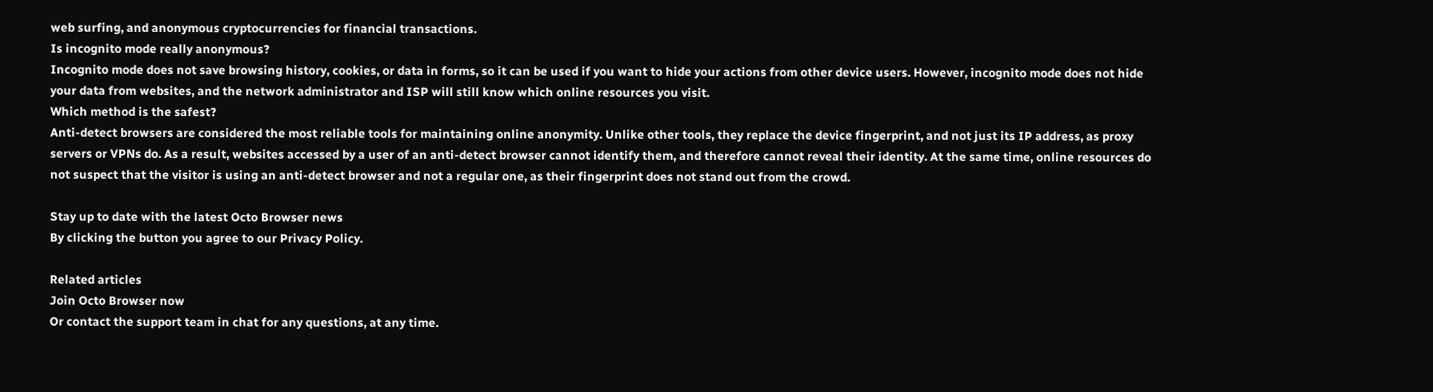web surfing, and anonymous cryptocurrencies for financial transactions.
Is incognito mode really anonymous?
Incognito mode does not save browsing history, cookies, or data in forms, so it can be used if you want to hide your actions from other device users. However, incognito mode does not hide your data from websites, and the network administrator and ISP will still know which online resources you visit.
Which method is the safest?
Anti-detect browsers are considered the most reliable tools for maintaining online anonymity. Unlike other tools, they replace the device fingerprint, and not just its IP address, as proxy servers or VPNs do. As a result, websites accessed by a user of an anti-detect browser cannot identify them, and therefore cannot reveal their identity. At the same time, online resources do not suspect that the visitor is using an anti-detect browser and not a regular one, as their fingerprint does not stand out from the crowd.

Stay up to date with the latest Octo Browser news
By clicking the button you agree to our Privacy Policy.

Related articles
Join Octo Browser now
Or contact the support team in chat for any questions, at any time.